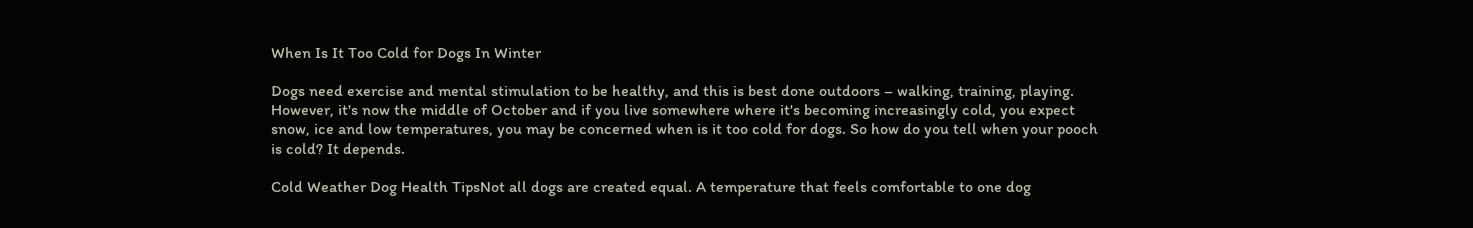When Is It Too Cold for Dogs In Winter

Dogs need exercise and mental stimulation to be healthy, and this is best done outdoors – walking, training, playing. However, it's now the middle of October and if you live somewhere where it's becoming increasingly cold, you expect snow, ice and low temperatures, you may be concerned when is it too cold for dogs. So how do you tell when your pooch is cold? It depends.

Cold Weather Dog Health TipsNot all dogs are created equal. A temperature that feels comfortable to one dog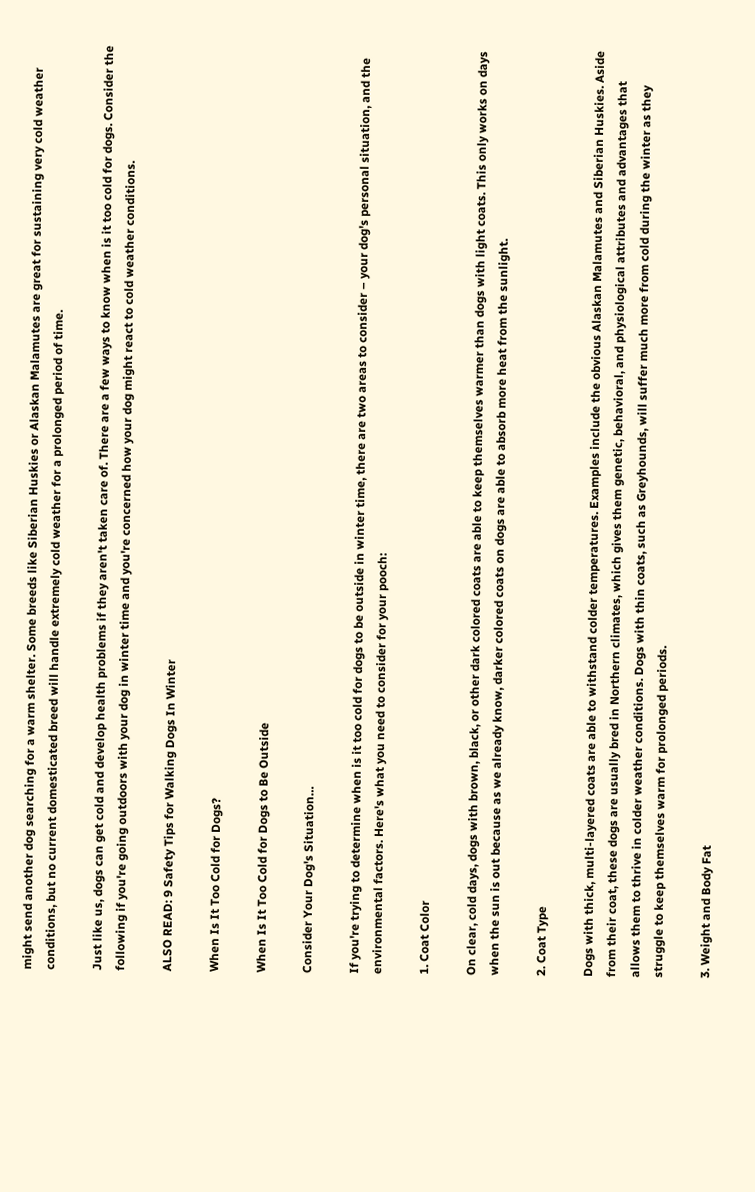might send another dog searching for a warm shelter. Some breeds like Siberian Huskies or Alaskan Malamutes are great for sustaining very cold weather conditions, but no current domesticated breed will handle extremely cold weather for a prolonged period of time.

Just like us, dogs can get cold and develop health problems if they aren't taken care of. There are a few ways to know when is it too cold for dogs. Consider the following if you're going outdoors with your dog in winter time and you're concerned how your dog might react to cold weather conditions.

ALSO READ: 9 Safety Tips for Walking Dogs In Winter

When Is It Too Cold for Dogs?

When Is It Too Cold for Dogs to Be Outside

Consider Your Dog's Situation…

If you're trying to determine when is it too cold for dogs to be outside in winter time, there are two areas to consider – your dog's personal situation, and the environmental factors. Here's what you need to consider for your pooch:

1. Coat Color

On clear, cold days, dogs with brown, black, or other dark colored coats are able to keep themselves warmer than dogs with light coats. This only works on days when the sun is out because as we already know, darker colored coats on dogs are able to absorb more heat from the sunlight.

2. Coat Type

Dogs with thick, multi-layered coats are able to withstand colder temperatures. Examples include the obvious Alaskan Malamutes and Siberian Huskies. Aside from their coat, these dogs are usually bred in Northern climates, which gives them genetic, behavioral, and physiological attributes and advantages that allows them to thrive in colder weather conditions. Dogs with thin coats, such as Greyhounds, will suffer much more from cold during the winter as they struggle to keep themselves warm for prolonged periods.

3. Weight and Body Fat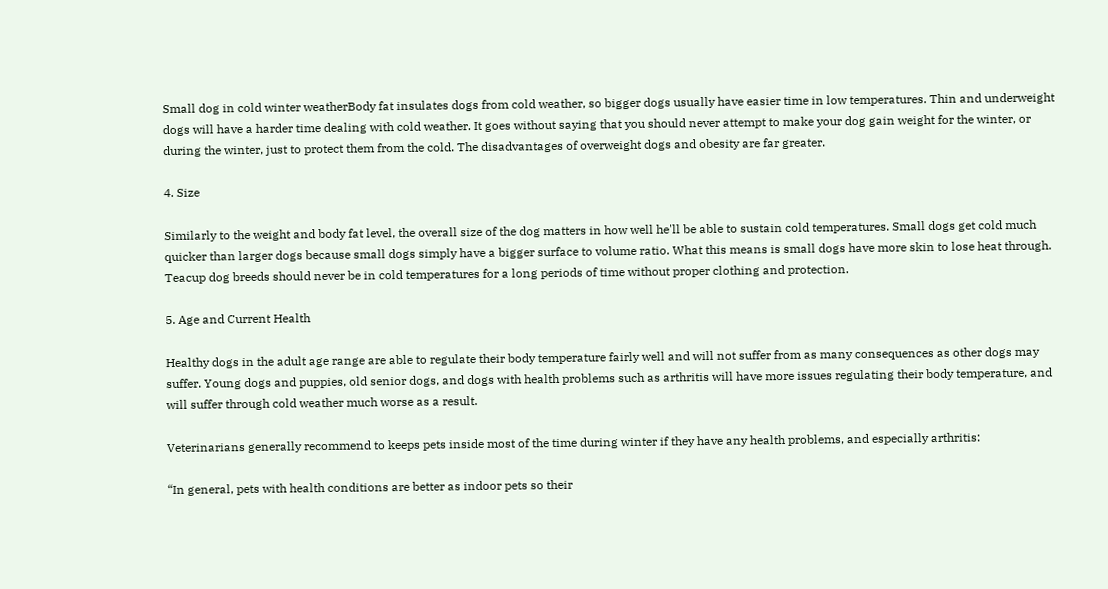Small dog in cold winter weatherBody fat insulates dogs from cold weather, so bigger dogs usually have easier time in low temperatures. Thin and underweight dogs will have a harder time dealing with cold weather. It goes without saying that you should never attempt to make your dog gain weight for the winter, or during the winter, just to protect them from the cold. The disadvantages of overweight dogs and obesity are far greater.

4. Size

Similarly to the weight and body fat level, the overall size of the dog matters in how well he'll be able to sustain cold temperatures. Small dogs get cold much quicker than larger dogs because small dogs simply have a bigger surface to volume ratio. What this means is small dogs have more skin to lose heat through. Teacup dog breeds should never be in cold temperatures for a long periods of time without proper clothing and protection.

5. Age and Current Health

Healthy dogs in the adult age range are able to regulate their body temperature fairly well and will not suffer from as many consequences as other dogs may suffer. Young dogs and puppies, old senior dogs, and dogs with health problems such as arthritis will have more issues regulating their body temperature, and will suffer through cold weather much worse as a result.

Veterinarians generally recommend to keeps pets inside most of the time during winter if they have any health problems, and especially arthritis:

“In general, pets with health conditions are better as indoor pets so their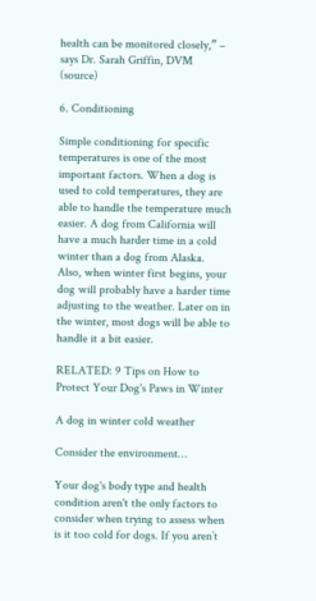health can be monitored closely,” – says Dr. Sarah Griffin, DVM (source)

6. Conditioning

Simple conditioning for specific temperatures is one of the most important factors. When a dog is used to cold temperatures, they are able to handle the temperature much easier. A dog from California will have a much harder time in a cold winter than a dog from Alaska. Also, when winter first begins, your dog will probably have a harder time adjusting to the weather. Later on in the winter, most dogs will be able to handle it a bit easier.

RELATED: 9 Tips on How to Protect Your Dog's Paws in Winter

A dog in winter cold weather

Consider the environment…

Your dog's body type and health condition aren't the only factors to consider when trying to assess when is it too cold for dogs. If you aren’t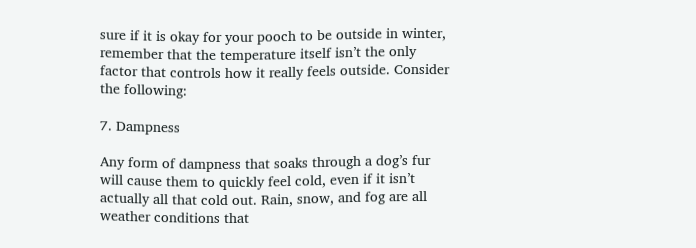sure if it is okay for your pooch to be outside in winter, remember that the temperature itself isn’t the only factor that controls how it really feels outside. Consider the following:

7. Dampness

Any form of dampness that soaks through a dog’s fur will cause them to quickly feel cold, even if it isn’t actually all that cold out. Rain, snow, and fog are all weather conditions that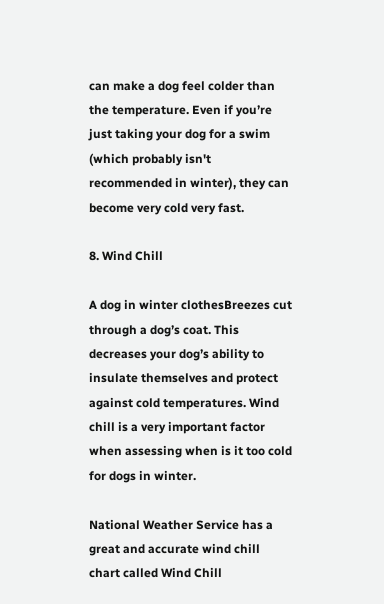can make a dog feel colder than the temperature. Even if you’re just taking your dog for a swim (which probably isn't recommended in winter), they can become very cold very fast.

8. Wind Chill

A dog in winter clothesBreezes cut through a dog’s coat. This decreases your dog’s ability to insulate themselves and protect against cold temperatures. Wind chill is a very important factor when assessing when is it too cold for dogs in winter.

National Weather Service has a great and accurate wind chill chart called Wind Chill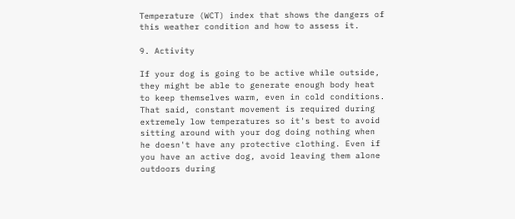Temperature (WCT) index that shows the dangers of this weather condition and how to assess it.

9. Activity

If your dog is going to be active while outside, they might be able to generate enough body heat to keep themselves warm, even in cold conditions. That said, constant movement is required during extremely low temperatures so it's best to avoid sitting around with your dog doing nothing when he doesn't have any protective clothing. Even if you have an active dog, avoid leaving them alone outdoors during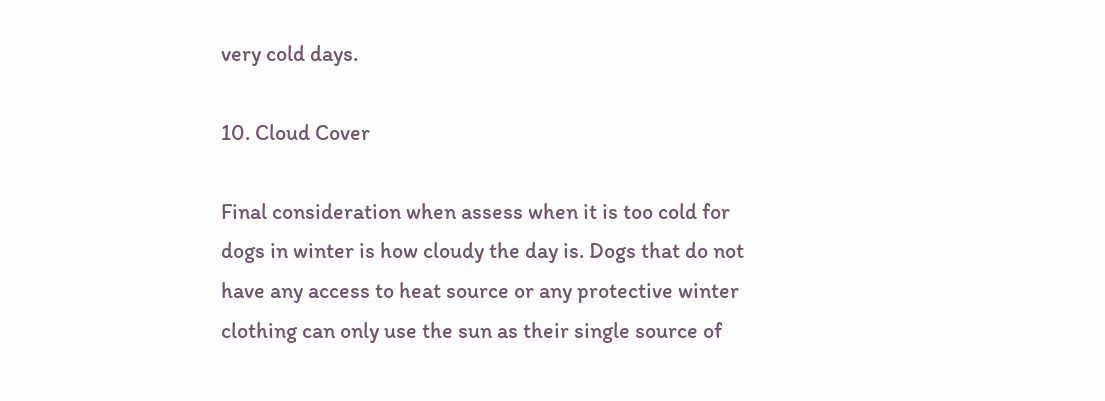very cold days.

10. Cloud Cover

Final consideration when assess when it is too cold for dogs in winter is how cloudy the day is. Dogs that do not have any access to heat source or any protective winter clothing can only use the sun as their single source of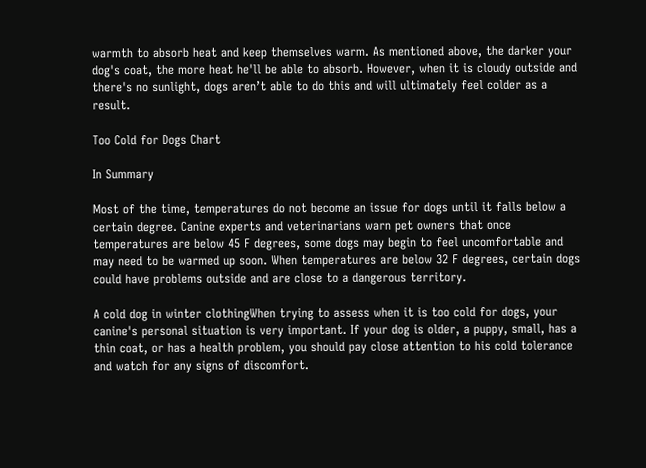warmth to absorb heat and keep themselves warm. As mentioned above, the darker your dog's coat, the more heat he'll be able to absorb. However, when it is cloudy outside and there's no sunlight, dogs aren’t able to do this and will ultimately feel colder as a result.

Too Cold for Dogs Chart

In Summary

Most of the time, temperatures do not become an issue for dogs until it falls below a certain degree. Canine experts and veterinarians warn pet owners that once temperatures are below 45 F degrees, some dogs may begin to feel uncomfortable and may need to be warmed up soon. When temperatures are below 32 F degrees, certain dogs could have problems outside and are close to a dangerous territory.

A cold dog in winter clothingWhen trying to assess when it is too cold for dogs, your canine's personal situation is very important. If your dog is older, a puppy, small, has a thin coat, or has a health problem, you should pay close attention to his cold tolerance and watch for any signs of discomfort.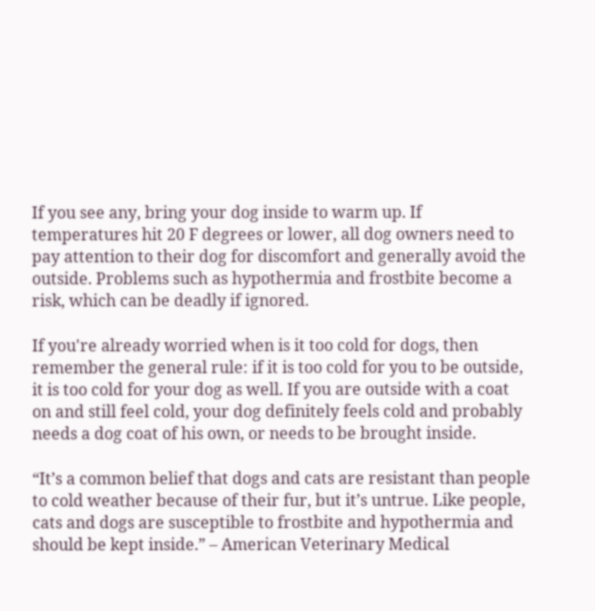If you see any, bring your dog inside to warm up. If temperatures hit 20 F degrees or lower, all dog owners need to pay attention to their dog for discomfort and generally avoid the outside. Problems such as hypothermia and frostbite become a risk, which can be deadly if ignored.

If you're already worried when is it too cold for dogs, then remember the general rule: if it is too cold for you to be outside, it is too cold for your dog as well. If you are outside with a coat on and still feel cold, your dog definitely feels cold and probably needs a dog coat of his own, or needs to be brought inside.

“It’s a common belief that dogs and cats are resistant than people to cold weather because of their fur, but it’s untrue. Like people, cats and dogs are susceptible to frostbite and hypothermia and should be kept inside.” – American Veterinary Medical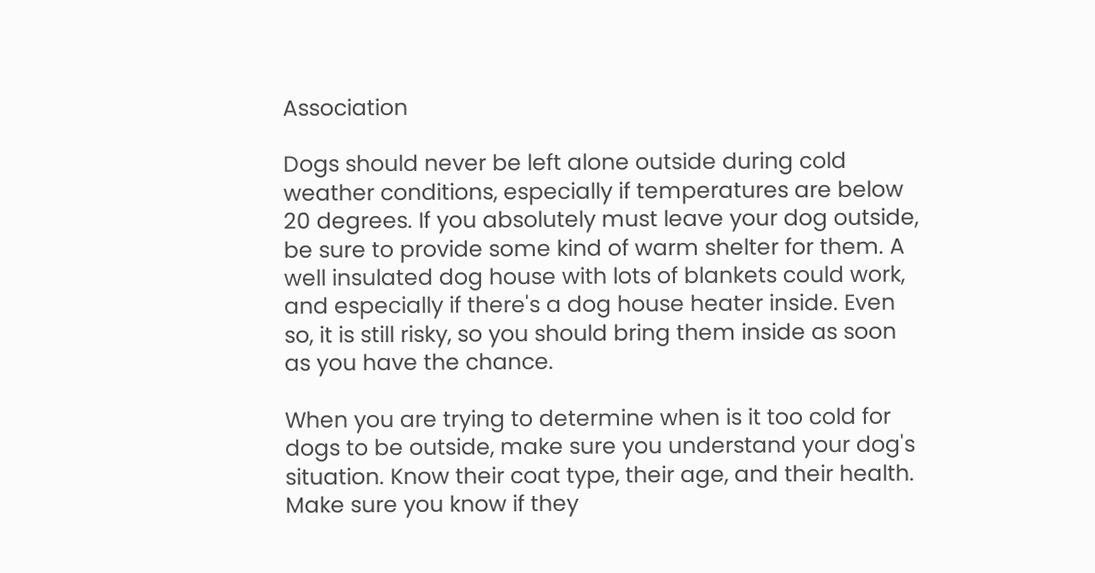Association

Dogs should never be left alone outside during cold weather conditions, especially if temperatures are below 20 degrees. If you absolutely must leave your dog outside, be sure to provide some kind of warm shelter for them. A well insulated dog house with lots of blankets could work, and especially if there's a dog house heater inside. Even so, it is still risky, so you should bring them inside as soon as you have the chance.

When you are trying to determine when is it too cold for dogs to be outside, make sure you understand your dog's situation. Know their coat type, their age, and their health. Make sure you know if they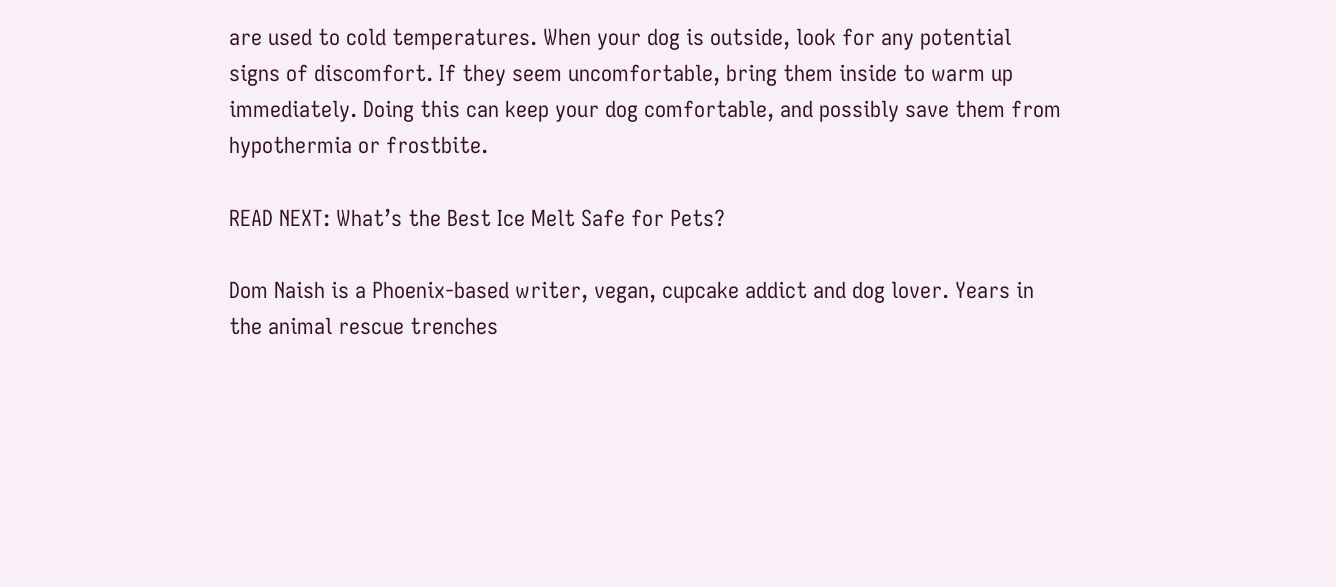are used to cold temperatures. When your dog is outside, look for any potential signs of discomfort. If they seem uncomfortable, bring them inside to warm up immediately. Doing this can keep your dog comfortable, and possibly save them from hypothermia or frostbite.

READ NEXT: What’s the Best Ice Melt Safe for Pets?

Dom Naish is a Phoenix-based writer, vegan, cupcake addict and dog lover. Years in the animal rescue trenches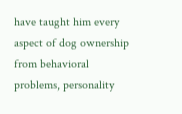have taught him every aspect of dog ownership from behavioral problems, personality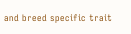and breed specific trait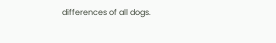differences of all dogs.